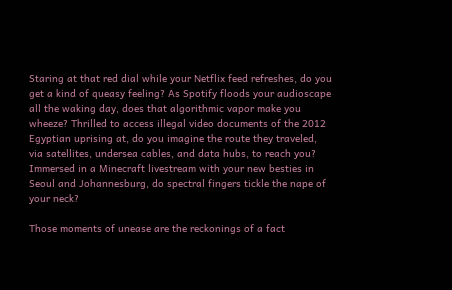Staring at that red dial while your Netflix feed refreshes, do you get a kind of queasy feeling? As Spotify floods your audioscape all the waking day, does that algorithmic vapor make you wheeze? Thrilled to access illegal video documents of the 2012 Egyptian uprising at, do you imagine the route they traveled, via satellites, undersea cables, and data hubs, to reach you? Immersed in a Minecraft livestream with your new besties in Seoul and Johannesburg, do spectral fingers tickle the nape of your neck?

Those moments of unease are the reckonings of a fact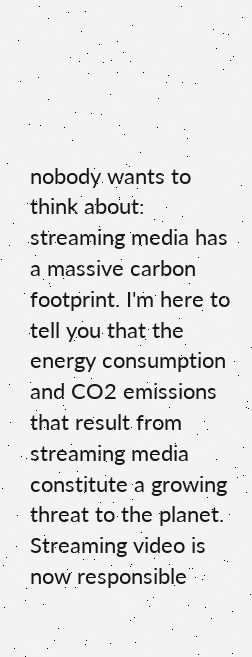nobody wants to think about: streaming media has a massive carbon footprint. I'm here to tell you that the energy consumption and CO2 emissions that result from streaming media constitute a growing threat to the planet. Streaming video is now responsible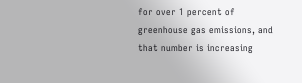for over 1 percent of greenhouse gas emissions, and that number is increasing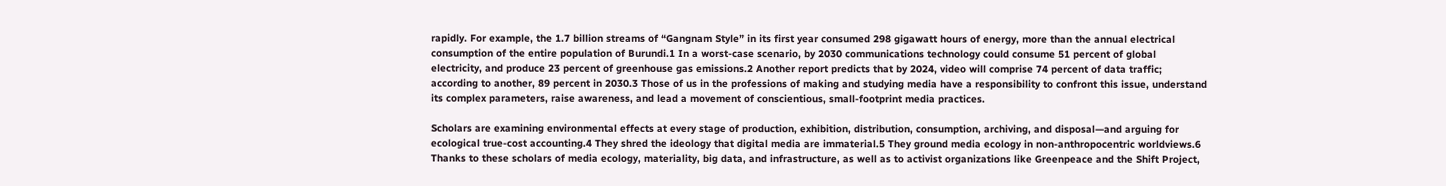rapidly. For example, the 1.7 billion streams of “Gangnam Style” in its first year consumed 298 gigawatt hours of energy, more than the annual electrical consumption of the entire population of Burundi.1 In a worst-case scenario, by 2030 communications technology could consume 51 percent of global electricity, and produce 23 percent of greenhouse gas emissions.2 Another report predicts that by 2024, video will comprise 74 percent of data traffic; according to another, 89 percent in 2030.3 Those of us in the professions of making and studying media have a responsibility to confront this issue, understand its complex parameters, raise awareness, and lead a movement of conscientious, small-footprint media practices.

Scholars are examining environmental effects at every stage of production, exhibition, distribution, consumption, archiving, and disposal—and arguing for ecological true-cost accounting.4 They shred the ideology that digital media are immaterial.5 They ground media ecology in non-anthropocentric worldviews.6 Thanks to these scholars of media ecology, materiality, big data, and infrastructure, as well as to activist organizations like Greenpeace and the Shift Project,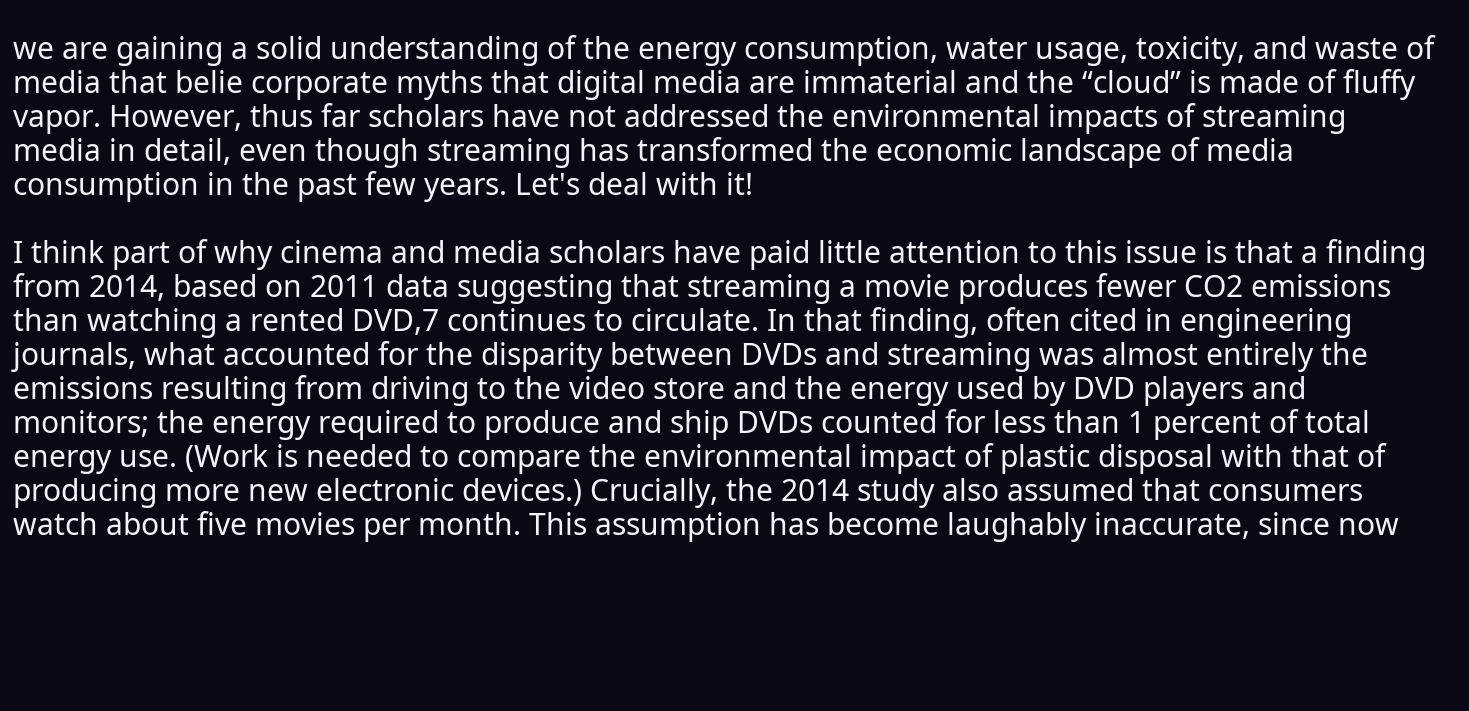we are gaining a solid understanding of the energy consumption, water usage, toxicity, and waste of media that belie corporate myths that digital media are immaterial and the “cloud” is made of fluffy vapor. However, thus far scholars have not addressed the environmental impacts of streaming media in detail, even though streaming has transformed the economic landscape of media consumption in the past few years. Let's deal with it!

I think part of why cinema and media scholars have paid little attention to this issue is that a finding from 2014, based on 2011 data suggesting that streaming a movie produces fewer CO2 emissions than watching a rented DVD,7 continues to circulate. In that finding, often cited in engineering journals, what accounted for the disparity between DVDs and streaming was almost entirely the emissions resulting from driving to the video store and the energy used by DVD players and monitors; the energy required to produce and ship DVDs counted for less than 1 percent of total energy use. (Work is needed to compare the environmental impact of plastic disposal with that of producing more new electronic devices.) Crucially, the 2014 study also assumed that consumers watch about five movies per month. This assumption has become laughably inaccurate, since now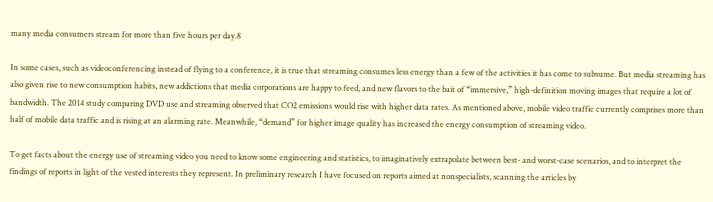many media consumers stream for more than five hours per day.8

In some cases, such as videoconferencing instead of flying to a conference, it is true that streaming consumes less energy than a few of the activities it has come to subsume. But media streaming has also given rise to new consumption habits, new addictions that media corporations are happy to feed, and new flavors to the bait of “immersive,” high-definition moving images that require a lot of bandwidth. The 2014 study comparing DVD use and streaming observed that CO2 emissions would rise with higher data rates. As mentioned above, mobile video traffic currently comprises more than half of mobile data traffic and is rising at an alarming rate. Meanwhile, “demand” for higher image quality has increased the energy consumption of streaming video.

To get facts about the energy use of streaming video you need to know some engineering and statistics, to imaginatively extrapolate between best- and worst-case scenarios, and to interpret the findings of reports in light of the vested interests they represent. In preliminary research I have focused on reports aimed at nonspecialists, scanning the articles by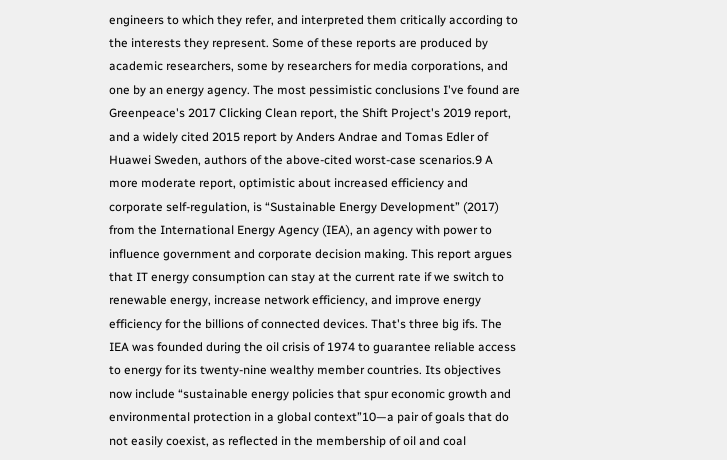engineers to which they refer, and interpreted them critically according to the interests they represent. Some of these reports are produced by academic researchers, some by researchers for media corporations, and one by an energy agency. The most pessimistic conclusions I've found are Greenpeace's 2017 Clicking Clean report, the Shift Project's 2019 report, and a widely cited 2015 report by Anders Andrae and Tomas Edler of Huawei Sweden, authors of the above-cited worst-case scenarios.9 A more moderate report, optimistic about increased efficiency and corporate self-regulation, is “Sustainable Energy Development” (2017) from the International Energy Agency (IEA), an agency with power to influence government and corporate decision making. This report argues that IT energy consumption can stay at the current rate if we switch to renewable energy, increase network efficiency, and improve energy efficiency for the billions of connected devices. That's three big ifs. The IEA was founded during the oil crisis of 1974 to guarantee reliable access to energy for its twenty-nine wealthy member countries. Its objectives now include “sustainable energy policies that spur economic growth and environmental protection in a global context”10—a pair of goals that do not easily coexist, as reflected in the membership of oil and coal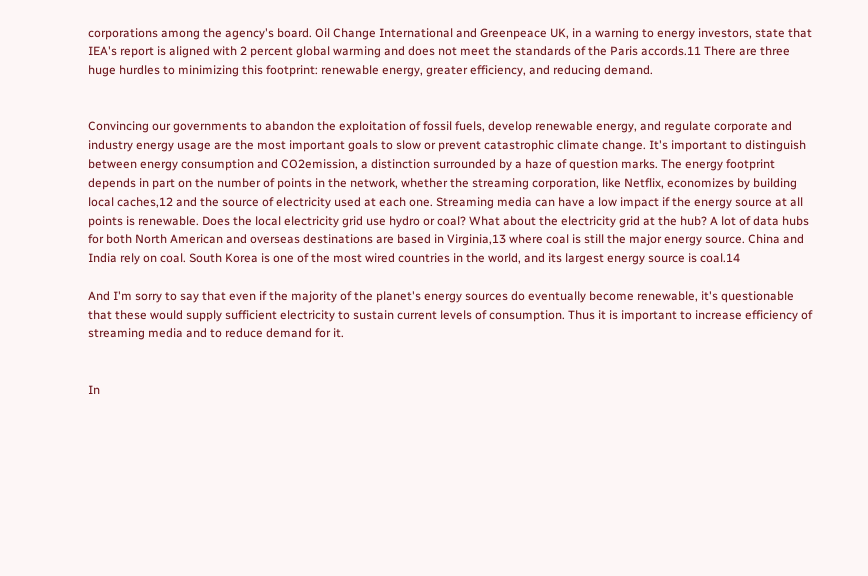corporations among the agency's board. Oil Change International and Greenpeace UK, in a warning to energy investors, state that IEA's report is aligned with 2 percent global warming and does not meet the standards of the Paris accords.11 There are three huge hurdles to minimizing this footprint: renewable energy, greater efficiency, and reducing demand.


Convincing our governments to abandon the exploitation of fossil fuels, develop renewable energy, and regulate corporate and industry energy usage are the most important goals to slow or prevent catastrophic climate change. It's important to distinguish between energy consumption and CO2emission, a distinction surrounded by a haze of question marks. The energy footprint depends in part on the number of points in the network, whether the streaming corporation, like Netflix, economizes by building local caches,12 and the source of electricity used at each one. Streaming media can have a low impact if the energy source at all points is renewable. Does the local electricity grid use hydro or coal? What about the electricity grid at the hub? A lot of data hubs for both North American and overseas destinations are based in Virginia,13 where coal is still the major energy source. China and India rely on coal. South Korea is one of the most wired countries in the world, and its largest energy source is coal.14

And I'm sorry to say that even if the majority of the planet's energy sources do eventually become renewable, it's questionable that these would supply sufficient electricity to sustain current levels of consumption. Thus it is important to increase efficiency of streaming media and to reduce demand for it.


In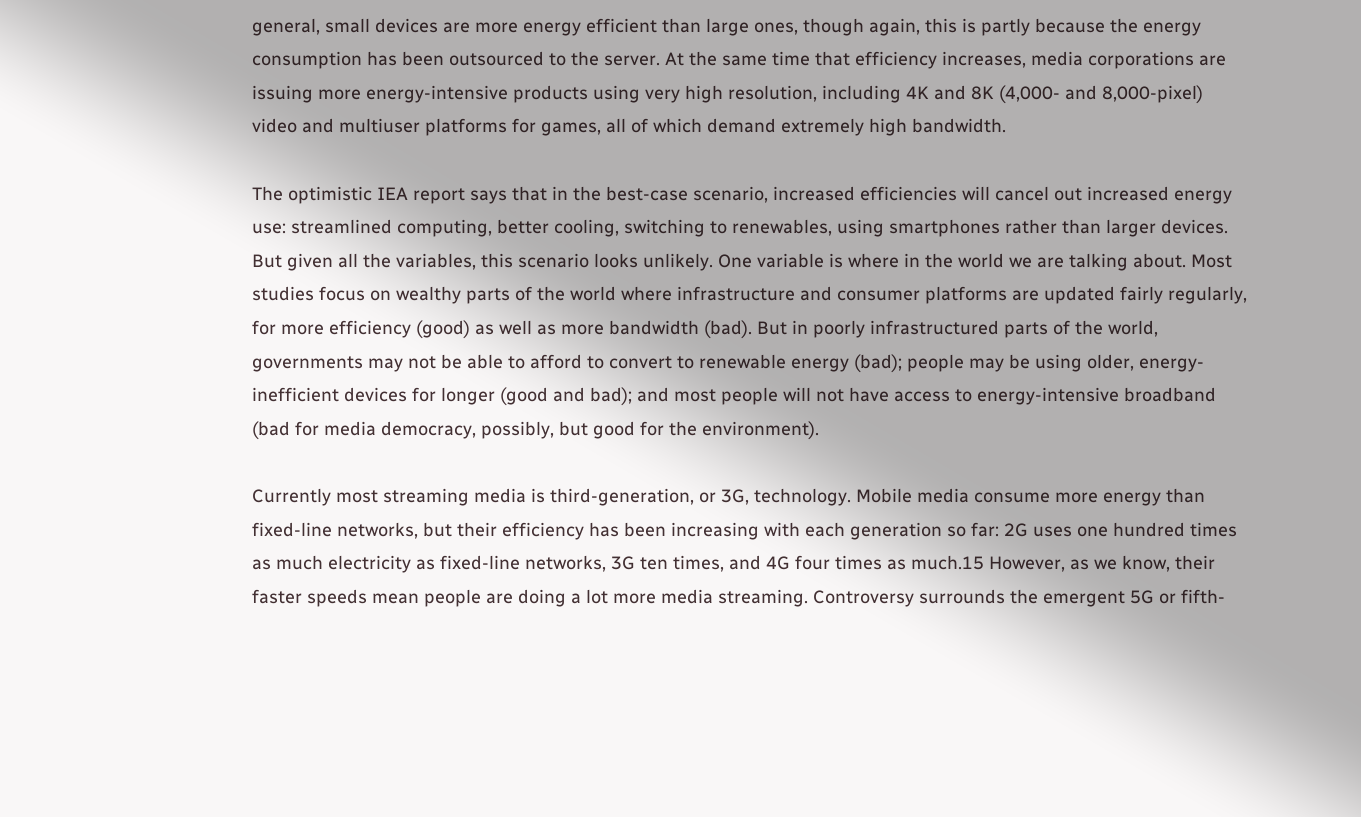general, small devices are more energy efficient than large ones, though again, this is partly because the energy consumption has been outsourced to the server. At the same time that efficiency increases, media corporations are issuing more energy-intensive products using very high resolution, including 4K and 8K (4,000- and 8,000-pixel) video and multiuser platforms for games, all of which demand extremely high bandwidth.

The optimistic IEA report says that in the best-case scenario, increased efficiencies will cancel out increased energy use: streamlined computing, better cooling, switching to renewables, using smartphones rather than larger devices. But given all the variables, this scenario looks unlikely. One variable is where in the world we are talking about. Most studies focus on wealthy parts of the world where infrastructure and consumer platforms are updated fairly regularly, for more efficiency (good) as well as more bandwidth (bad). But in poorly infrastructured parts of the world, governments may not be able to afford to convert to renewable energy (bad); people may be using older, energy-inefficient devices for longer (good and bad); and most people will not have access to energy-intensive broadband (bad for media democracy, possibly, but good for the environment).

Currently most streaming media is third-generation, or 3G, technology. Mobile media consume more energy than fixed-line networks, but their efficiency has been increasing with each generation so far: 2G uses one hundred times as much electricity as fixed-line networks, 3G ten times, and 4G four times as much.15 However, as we know, their faster speeds mean people are doing a lot more media streaming. Controversy surrounds the emergent 5G or fifth-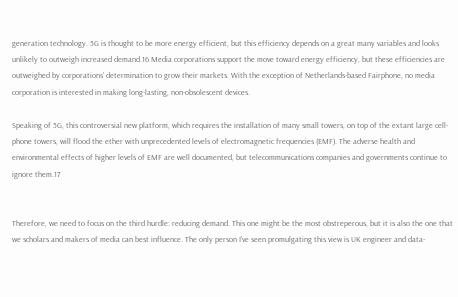generation technology. 5G is thought to be more energy efficient, but this efficiency depends on a great many variables and looks unlikely to outweigh increased demand.16 Media corporations support the move toward energy efficiency, but these efficiencies are outweighed by corporations' determination to grow their markets. With the exception of Netherlands-based Fairphone, no media corporation is interested in making long-lasting, non-obsolescent devices.

Speaking of 5G, this controversial new platform, which requires the installation of many small towers, on top of the extant large cell-phone towers, will flood the ether with unprecedented levels of electromagnetic frequencies (EMF). The adverse health and environmental effects of higher levels of EMF are well documented, but telecommunications companies and governments continue to ignore them.17


Therefore, we need to focus on the third hurdle: reducing demand. This one might be the most obstreperous, but it is also the one that we scholars and makers of media can best influence. The only person I've seen promulgating this view is UK engineer and data-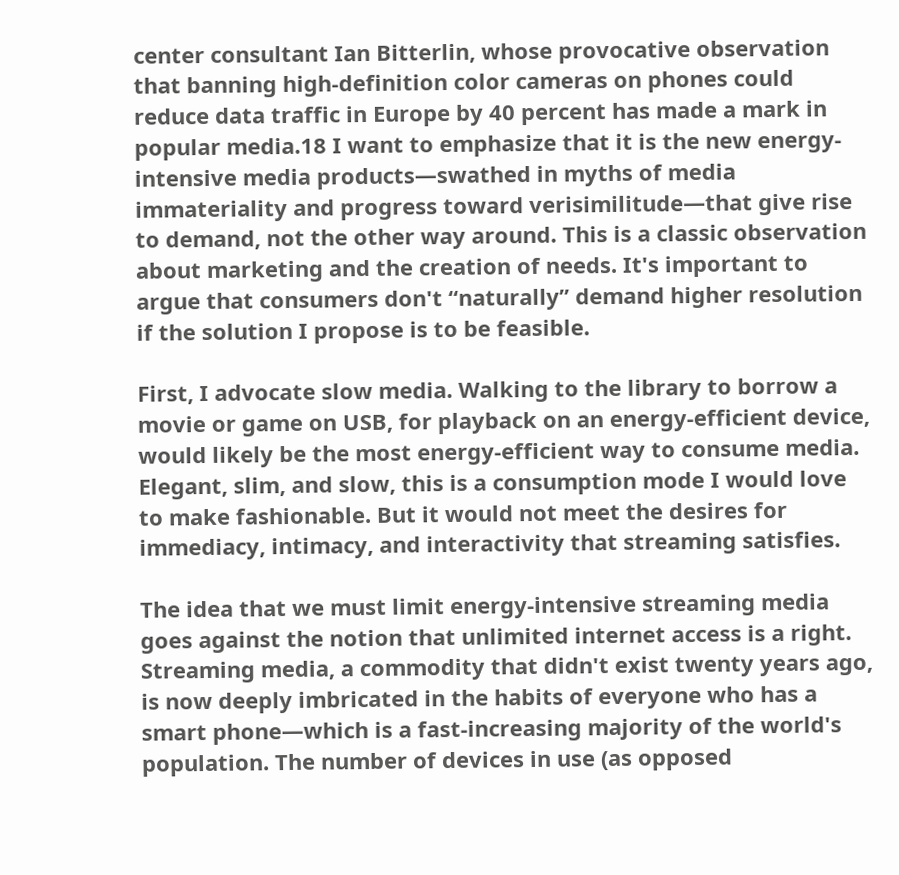center consultant Ian Bitterlin, whose provocative observation that banning high-definition color cameras on phones could reduce data traffic in Europe by 40 percent has made a mark in popular media.18 I want to emphasize that it is the new energy-intensive media products—swathed in myths of media immateriality and progress toward verisimilitude—that give rise to demand, not the other way around. This is a classic observation about marketing and the creation of needs. It's important to argue that consumers don't “naturally” demand higher resolution if the solution I propose is to be feasible.

First, I advocate slow media. Walking to the library to borrow a movie or game on USB, for playback on an energy-efficient device, would likely be the most energy-efficient way to consume media. Elegant, slim, and slow, this is a consumption mode I would love to make fashionable. But it would not meet the desires for immediacy, intimacy, and interactivity that streaming satisfies.

The idea that we must limit energy-intensive streaming media goes against the notion that unlimited internet access is a right. Streaming media, a commodity that didn't exist twenty years ago, is now deeply imbricated in the habits of everyone who has a smart phone—which is a fast-increasing majority of the world's population. The number of devices in use (as opposed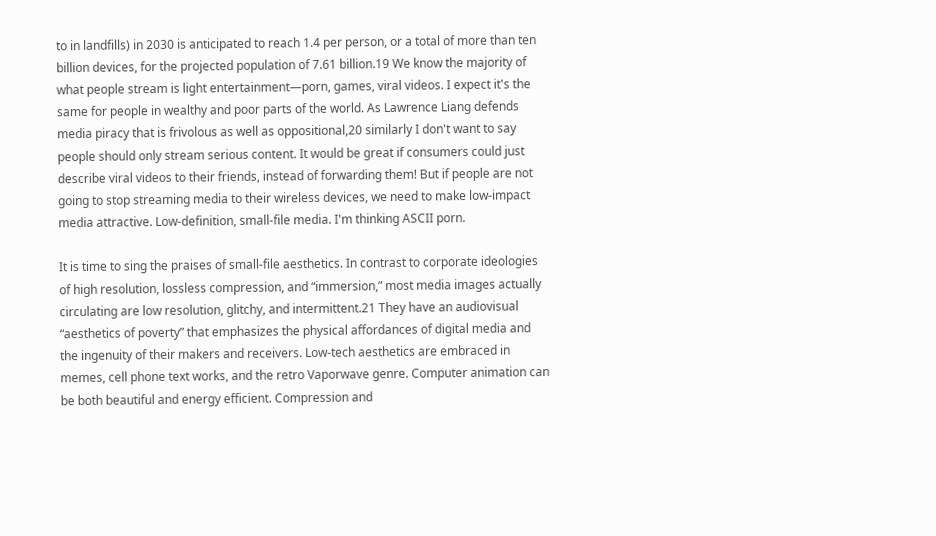to in landfills) in 2030 is anticipated to reach 1.4 per person, or a total of more than ten billion devices, for the projected population of 7.61 billion.19 We know the majority of what people stream is light entertainment—porn, games, viral videos. I expect it's the same for people in wealthy and poor parts of the world. As Lawrence Liang defends media piracy that is frivolous as well as oppositional,20 similarly I don't want to say people should only stream serious content. It would be great if consumers could just describe viral videos to their friends, instead of forwarding them! But if people are not going to stop streaming media to their wireless devices, we need to make low-impact media attractive. Low-definition, small-file media. I'm thinking ASCII porn.

It is time to sing the praises of small-file aesthetics. In contrast to corporate ideologies of high resolution, lossless compression, and “immersion,” most media images actually circulating are low resolution, glitchy, and intermittent.21 They have an audiovisual “aesthetics of poverty” that emphasizes the physical affordances of digital media and the ingenuity of their makers and receivers. Low-tech aesthetics are embraced in memes, cell phone text works, and the retro Vaporwave genre. Computer animation can be both beautiful and energy efficient. Compression and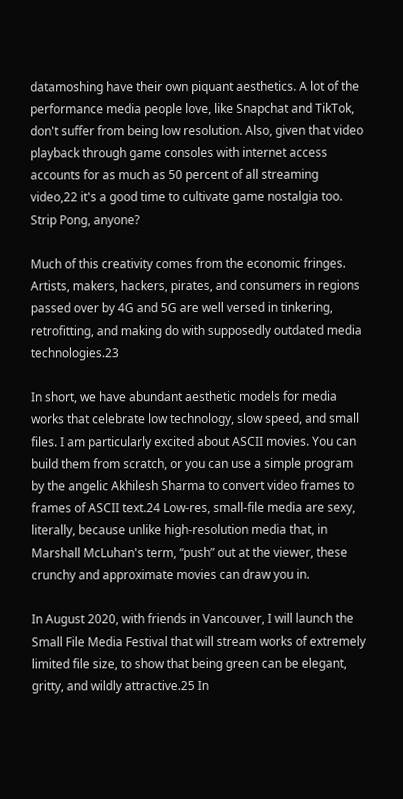datamoshing have their own piquant aesthetics. A lot of the performance media people love, like Snapchat and TikTok, don't suffer from being low resolution. Also, given that video playback through game consoles with internet access accounts for as much as 50 percent of all streaming video,22 it's a good time to cultivate game nostalgia too. Strip Pong, anyone?

Much of this creativity comes from the economic fringes. Artists, makers, hackers, pirates, and consumers in regions passed over by 4G and 5G are well versed in tinkering, retrofitting, and making do with supposedly outdated media technologies.23

In short, we have abundant aesthetic models for media works that celebrate low technology, slow speed, and small files. I am particularly excited about ASCII movies. You can build them from scratch, or you can use a simple program by the angelic Akhilesh Sharma to convert video frames to frames of ASCII text.24 Low-res, small-file media are sexy, literally, because unlike high-resolution media that, in Marshall McLuhan's term, “push” out at the viewer, these crunchy and approximate movies can draw you in.

In August 2020, with friends in Vancouver, I will launch the Small File Media Festival that will stream works of extremely limited file size, to show that being green can be elegant, gritty, and wildly attractive.25 In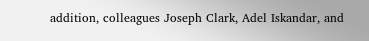addition, colleagues Joseph Clark, Adel Iskandar, and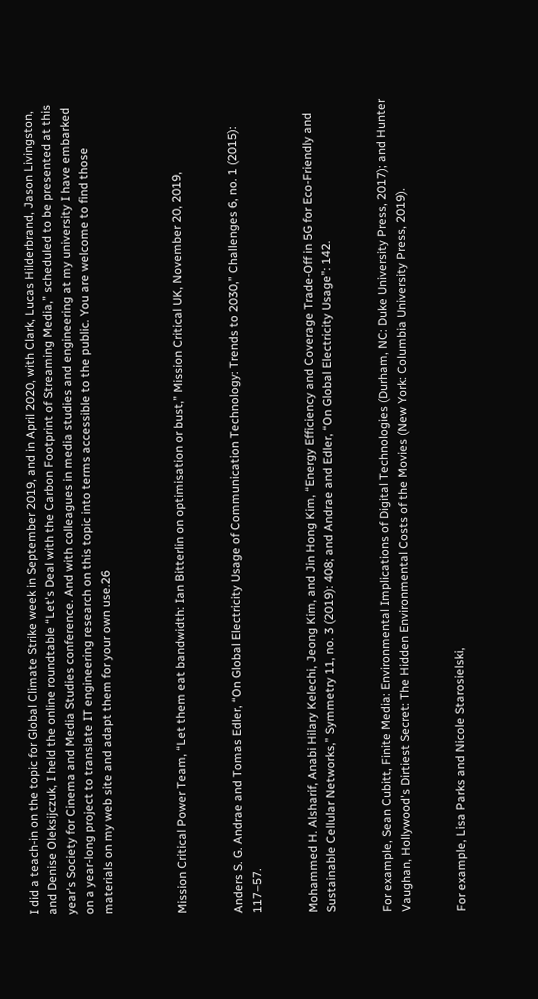I did a teach-in on the topic for Global Climate Strike week in September 2019, and in April 2020, with Clark, Lucas Hilderbrand, Jason Livingston, and Denise Oleksijczuk, I held the online roundtable “Let's Deal with the Carbon Footprint of Streaming Media,” scheduled to be presented at this year's Society for Cinema and Media Studies conference. And with colleagues in media studies and engineering at my university I have embarked on a year-long project to translate IT engineering research on this topic into terms accessible to the public. You are welcome to find those materials on my web site and adapt them for your own use.26



Mission Critical Power Team, “Let them eat bandwidth: Ian Bitterlin on optimisation or bust,” Mission Critical UK, November 20, 2019,


Anders S. G. Andrae and Tomas Edler, “On Global Electricity Usage of Communication Technology: Trends to 2030,” Challenges 6, no. 1 (2015): 117–57.


Mohammed H. Alsharif, Anabi Hilary Kelechi, Jeong Kim, and Jin Hong Kim, “Energy Efficiency and Coverage Trade-Off in 5G for Eco-Friendly and Sustainable Cellular Networks,” Symmetry 11, no. 3 (2019): 408; and Andrae and Edler, “On Global Electricity Usage”: 142.


For example, Sean Cubitt, Finite Media: Environmental Implications of Digital Technologies (Durham, NC: Duke University Press, 2017); and Hunter Vaughan, Hollywood's Dirtiest Secret: The Hidden Environmental Costs of the Movies (New York: Columbia University Press, 2019).


For example, Lisa Parks and Nicole Starosielski,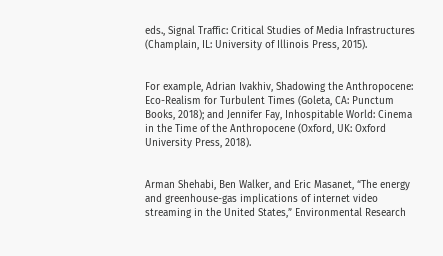eds., Signal Traffic: Critical Studies of Media Infrastructures (Champlain, IL: University of Illinois Press, 2015).


For example, Adrian Ivakhiv, Shadowing the Anthropocene: Eco-Realism for Turbulent Times (Goleta, CA: Punctum Books, 2018); and Jennifer Fay, Inhospitable World: Cinema in the Time of the Anthropocene (Oxford, UK: Oxford University Press, 2018).


Arman Shehabi, Ben Walker, and Eric Masanet, “The energy and greenhouse-gas implications of internet video streaming in the United States,” Environmental Research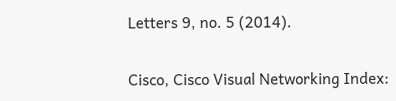Letters 9, no. 5 (2014).


Cisco, Cisco Visual Networking Index: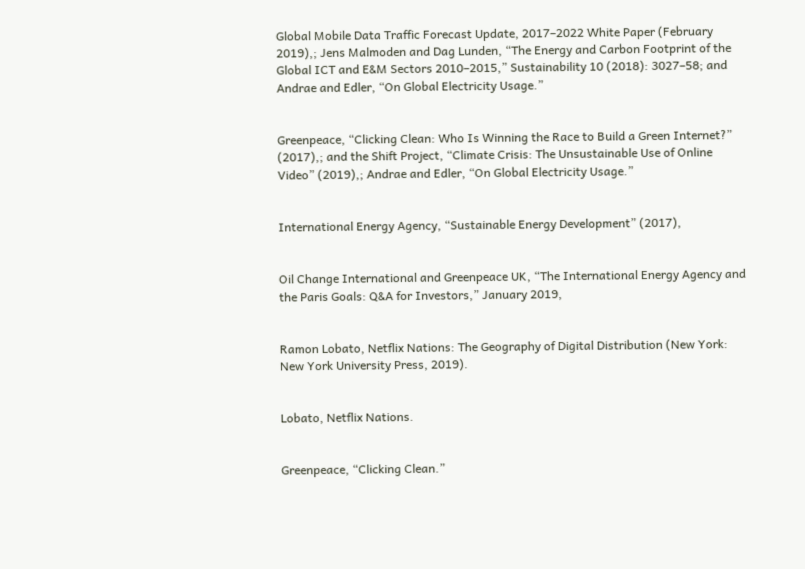Global Mobile Data Traffic Forecast Update, 2017–2022 White Paper (February 2019),; Jens Malmoden and Dag Lunden, “The Energy and Carbon Footprint of the Global ICT and E&M Sectors 2010–2015,” Sustainability 10 (2018): 3027–58; and Andrae and Edler, “On Global Electricity Usage.”


Greenpeace, “Clicking Clean: Who Is Winning the Race to Build a Green Internet?” (2017),; and the Shift Project, “Climate Crisis: The Unsustainable Use of Online Video” (2019),; Andrae and Edler, “On Global Electricity Usage.”


International Energy Agency, “Sustainable Energy Development” (2017),


Oil Change International and Greenpeace UK, “The International Energy Agency and the Paris Goals: Q&A for Investors,” January 2019,


Ramon Lobato, Netflix Nations: The Geography of Digital Distribution (New York: New York University Press, 2019).


Lobato, Netflix Nations.


Greenpeace, “Clicking Clean.”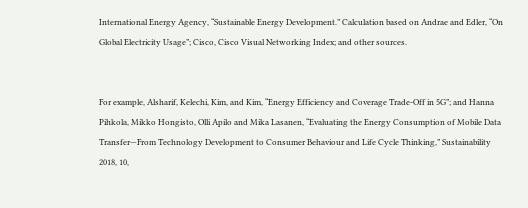International Energy Agency, “Sustainable Energy Development.” Calculation based on Andrae and Edler, “On Global Electricity Usage”; Cisco, Cisco Visual Networking Index; and other sources.


For example, Alsharif, Kelechi, Kim, and Kim, “Energy Efficiency and Coverage Trade-Off in 5G”; and Hanna Pihkola, Mikko Hongisto, Olli Apilo and Mika Lasanen, “Evaluating the Energy Consumption of Mobile Data Transfer—From Technology Development to Consumer Behaviour and Life Cycle Thinking,” Sustainability 2018, 10,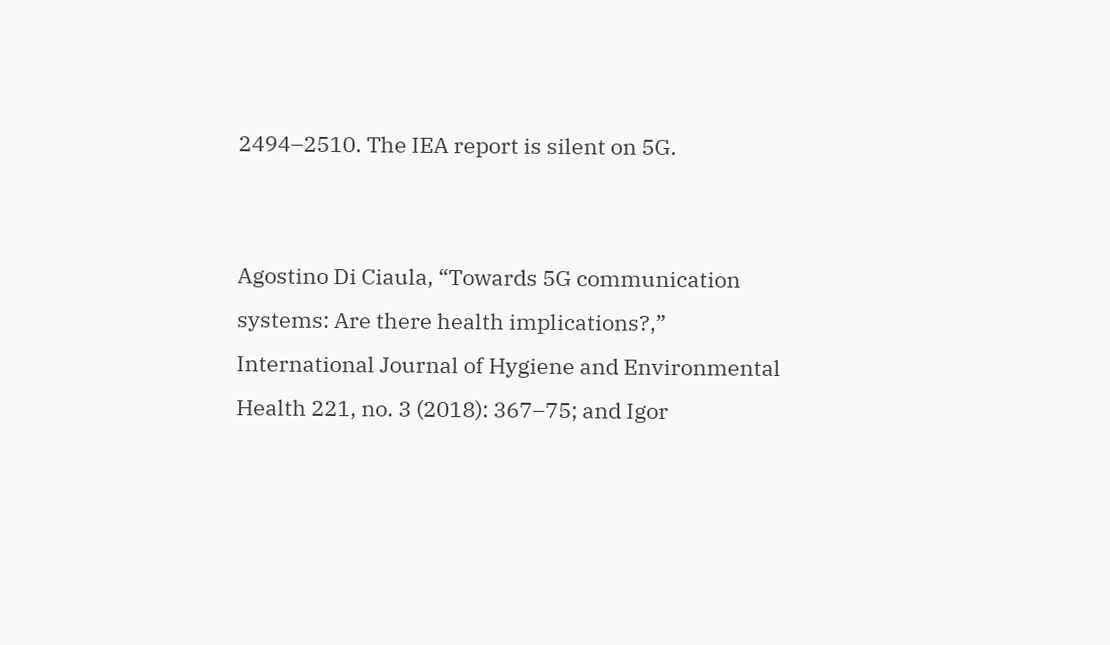2494–2510. The IEA report is silent on 5G.


Agostino Di Ciaula, “Towards 5G communication systems: Are there health implications?,” International Journal of Hygiene and Environmental Health 221, no. 3 (2018): 367–75; and Igor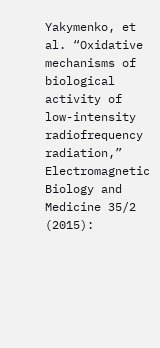Yakymenko, et al. “Oxidative mechanisms of biological activity of low-intensity radiofrequency radiation,” Electromagnetic Biology and Medicine 35/2 (2015):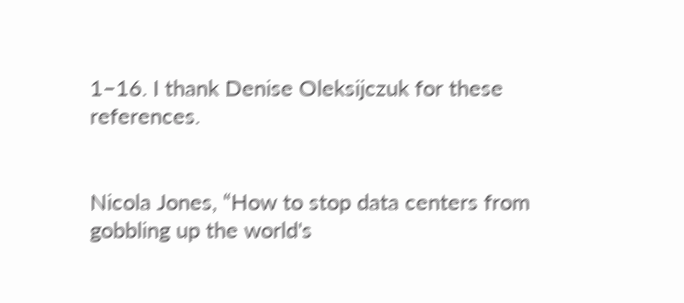1–16. I thank Denise Oleksijczuk for these references.


Nicola Jones, “How to stop data centers from gobbling up the world's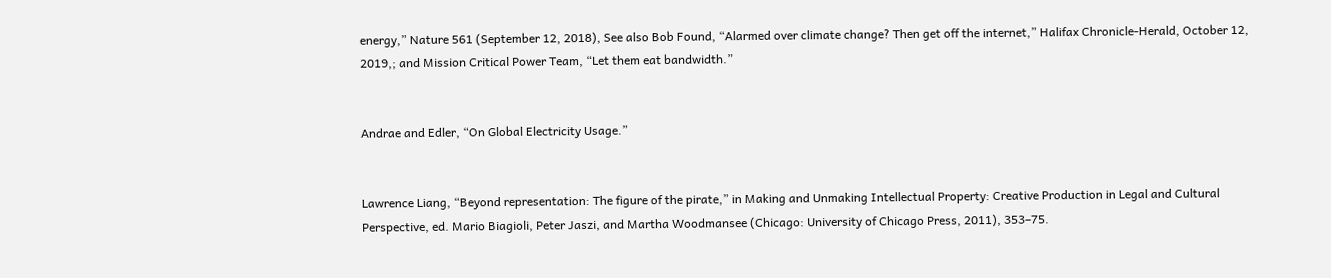energy,” Nature 561 (September 12, 2018), See also Bob Found, “Alarmed over climate change? Then get off the internet,” Halifax Chronicle-Herald, October 12, 2019,; and Mission Critical Power Team, “Let them eat bandwidth.”


Andrae and Edler, “On Global Electricity Usage.”


Lawrence Liang, “Beyond representation: The figure of the pirate,” in Making and Unmaking Intellectual Property: Creative Production in Legal and Cultural Perspective, ed. Mario Biagioli, Peter Jaszi, and Martha Woodmansee (Chicago: University of Chicago Press, 2011), 353–75.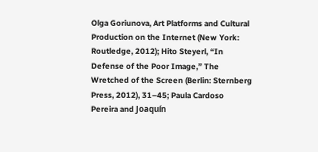Olga Goriunova, Art Platforms and Cultural Production on the Internet (New York: Routledge, 2012); Hito Steyerl, “In Defense of the Poor Image,” The Wretched of the Screen (Berlin: Sternberg Press, 2012), 31–45; Paula Cardoso Pereira and Joaquín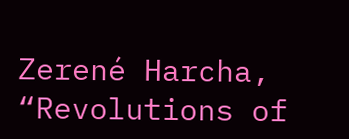Zerené Harcha, “Revolutions of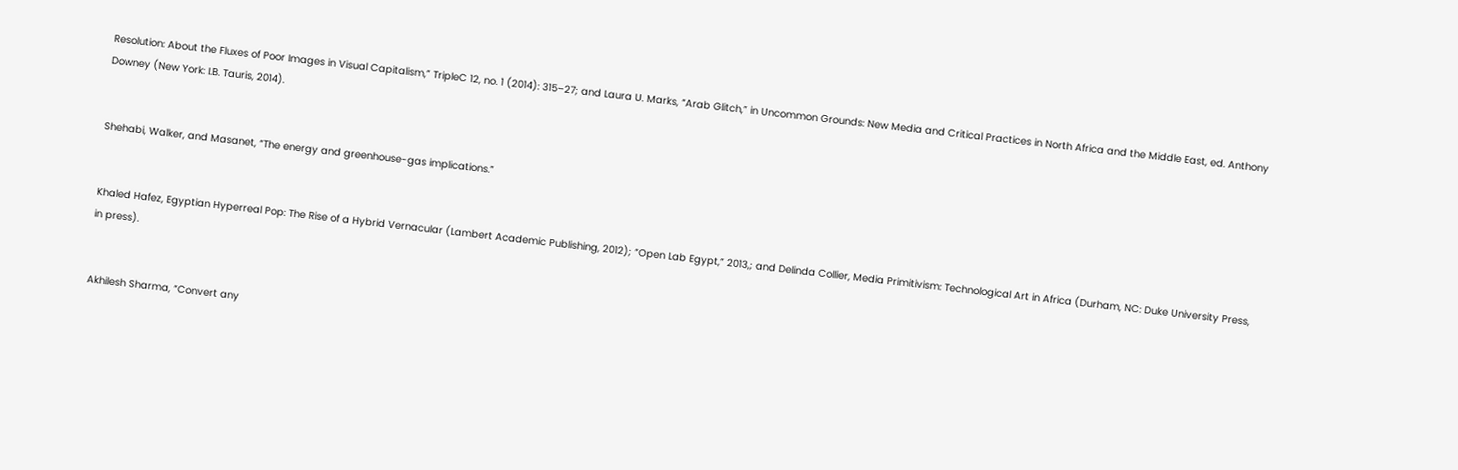Resolution: About the Fluxes of Poor Images in Visual Capitalism,” TripleC 12, no. 1 (2014): 315–27; and Laura U. Marks, “Arab Glitch,” in Uncommon Grounds: New Media and Critical Practices in North Africa and the Middle East, ed. Anthony Downey (New York: I.B. Tauris, 2014).


Shehabi, Walker, and Masanet, “The energy and greenhouse-gas implications.”


Khaled Hafez, Egyptian Hyperreal Pop: The Rise of a Hybrid Vernacular (Lambert Academic Publishing, 2012); “Open Lab Egypt,” 2013,; and Delinda Collier, Media Primitivism: Technological Art in Africa (Durham, NC: Duke University Press, in press).


Akhilesh Sharma, “Convert any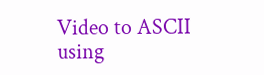Video to ASCII using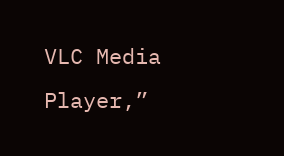VLC Media Player,”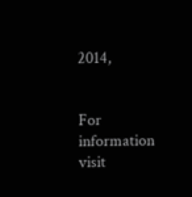2014,


For information visit